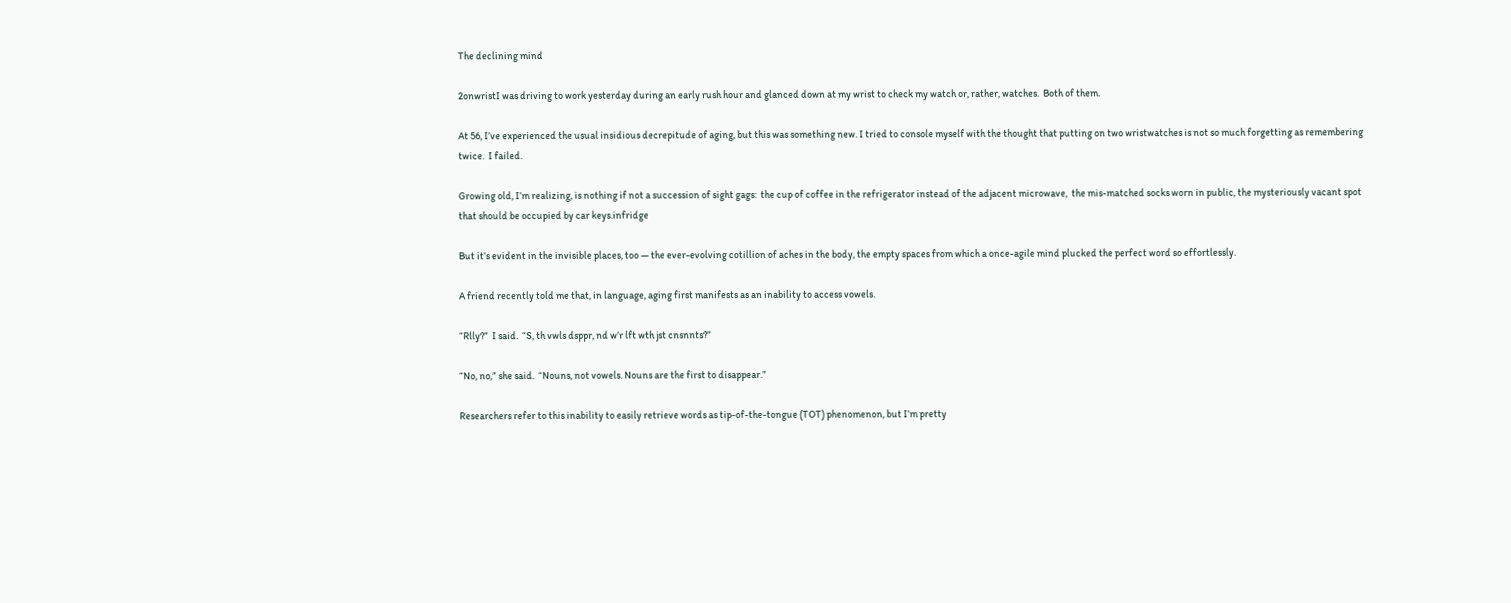The declining mind

2onwristI was driving to work yesterday during an early rush hour and glanced down at my wrist to check my watch or, rather, watches.  Both of them.

At 56, I’ve experienced the usual insidious decrepitude of aging, but this was something new. I tried to console myself with the thought that putting on two wristwatches is not so much forgetting as remembering twice.  I failed.

Growing old, I’m realizing, is nothing if not a succession of sight gags:  the cup of coffee in the refrigerator instead of the adjacent microwave,  the mis-matched socks worn in public, the mysteriously vacant spot that should be occupied by car keys.infridge

But it’s evident in the invisible places, too — the ever-evolving cotillion of aches in the body, the empty spaces from which a once-agile mind plucked the perfect word so effortlessly.

A friend recently told me that, in language, aging first manifests as an inability to access vowels.

“Rlly?”  I said.  “S, th vwls dsppr, nd w’r lft wth jst cnsnnts?”

“No, no,” she said.  “Nouns, not vowels. Nouns are the first to disappear.”

Researchers refer to this inability to easily retrieve words as tip-of-the-tongue (TOT) phenomenon, but I’m pretty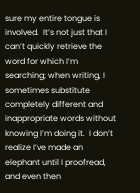sure my entire tongue is involved.  It’s not just that I can’t quickly retrieve the word for which I’m searching; when writing, I sometimes substitute completely different and inappropriate words without knowing I’m doing it.  I don’t realize I’ve made an elephant until I proofread, and even then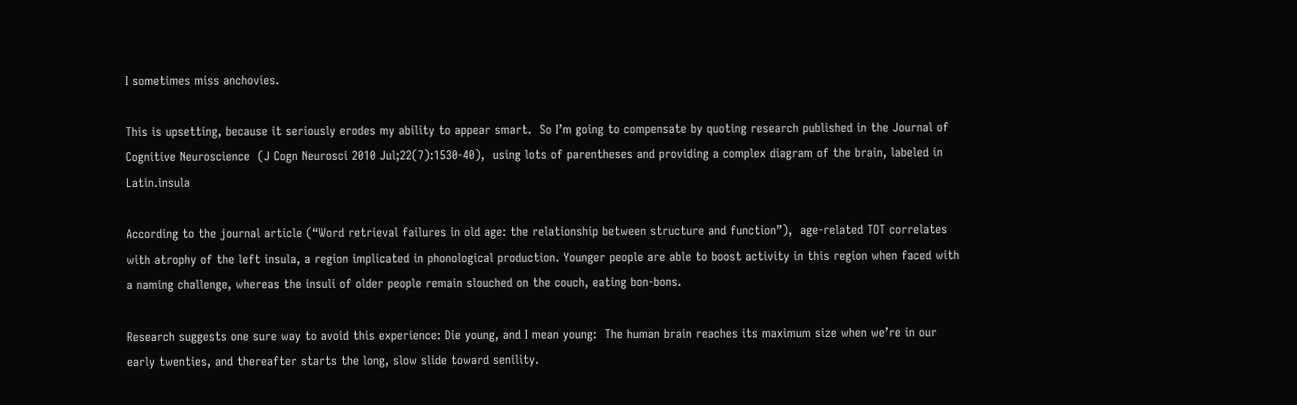I sometimes miss anchovies.

This is upsetting, because it seriously erodes my ability to appear smart.  So I’m going to compensate by quoting research published in the Journal of Cognitive Neuroscience  (J Cogn Neurosci 2010 Jul;22(7):1530-40),  using lots of parentheses and providing a complex diagram of the brain, labeled in Latin.insula

According to the journal article (“Word retrieval failures in old age: the relationship between structure and function”),  age-related TOT correlates with atrophy of the left insula, a region implicated in phonological production. Younger people are able to boost activity in this region when faced with a naming challenge, whereas the insuli of older people remain slouched on the couch, eating bon-bons.

Research suggests one sure way to avoid this experience: Die young, and I mean young:  The human brain reaches its maximum size when we’re in our early twenties, and thereafter starts the long, slow slide toward senility.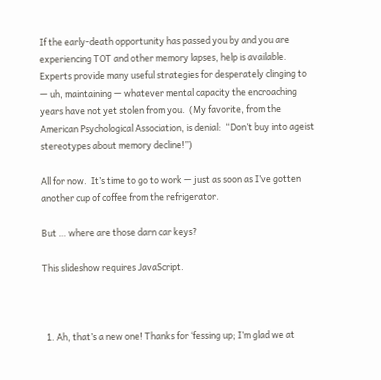If the early-death opportunity has passed you by and you are experiencing TOT and other memory lapses, help is available. Experts provide many useful strategies for desperately clinging to — uh, maintaining — whatever mental capacity the encroaching years have not yet stolen from you.  (My favorite, from the American Psychological Association, is denial:  “Don’t buy into ageist stereotypes about memory decline!”)

All for now.  It’s time to go to work — just as soon as I’ve gotten another cup of coffee from the refrigerator.

But … where are those darn car keys?

This slideshow requires JavaScript.



  1. Ah, that’s a new one! Thanks for ‘fessing up; I’m glad we at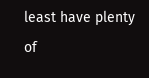least have plenty of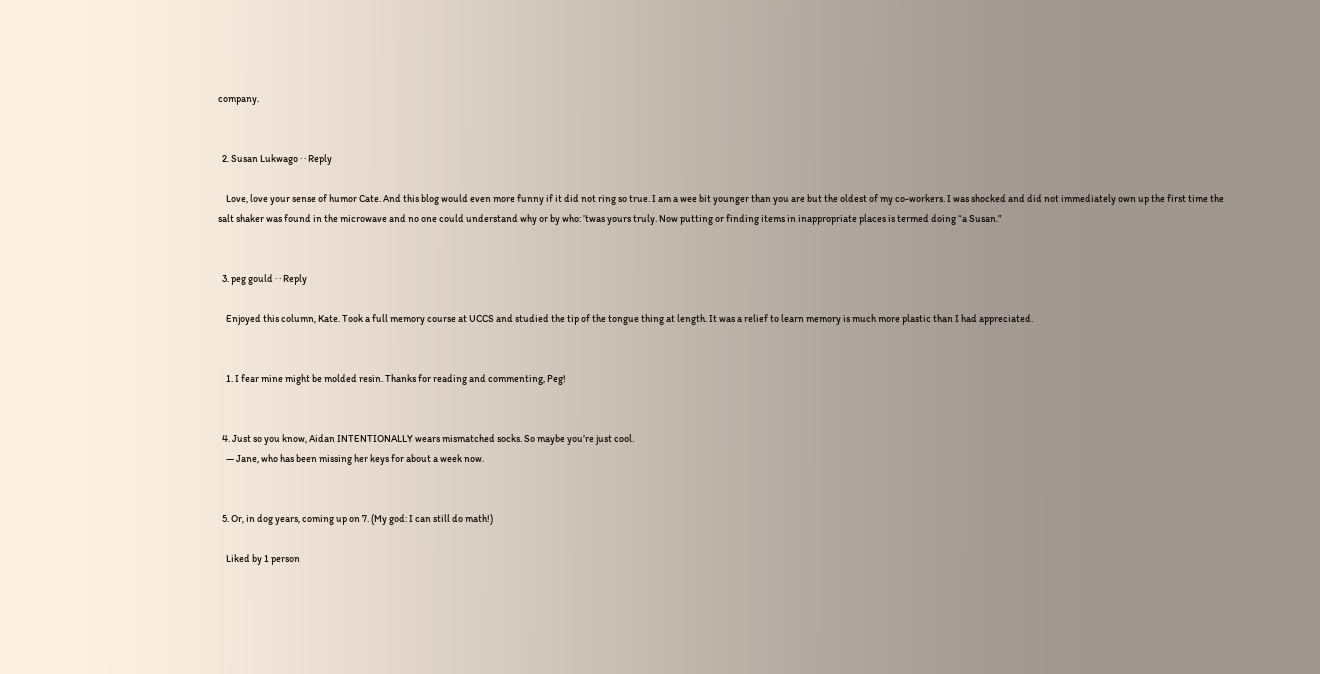company.


  2. Susan Lukwago · · Reply

    Love, love your sense of humor Cate. And this blog would even more funny if it did not ring so true. I am a wee bit younger than you are but the oldest of my co-workers. I was shocked and did not immediately own up the first time the salt shaker was found in the microwave and no one could understand why or by who: ’twas yours truly. Now putting or finding items in inappropriate places is termed doing “a Susan.”


  3. peg gould · · Reply

    Enjoyed this column, Kate. Took a full memory course at UCCS and studied the tip of the tongue thing at length. It was a relief to learn memory is much more plastic than I had appreciated.


    1. I fear mine might be molded resin. Thanks for reading and commenting, Peg!


  4. Just so you know, Aidan INTENTIONALLY wears mismatched socks. So maybe you’re just cool.
    — Jane, who has been missing her keys for about a week now.


  5. Or, in dog years, coming up on 7. (My god: I can still do math!)

    Liked by 1 person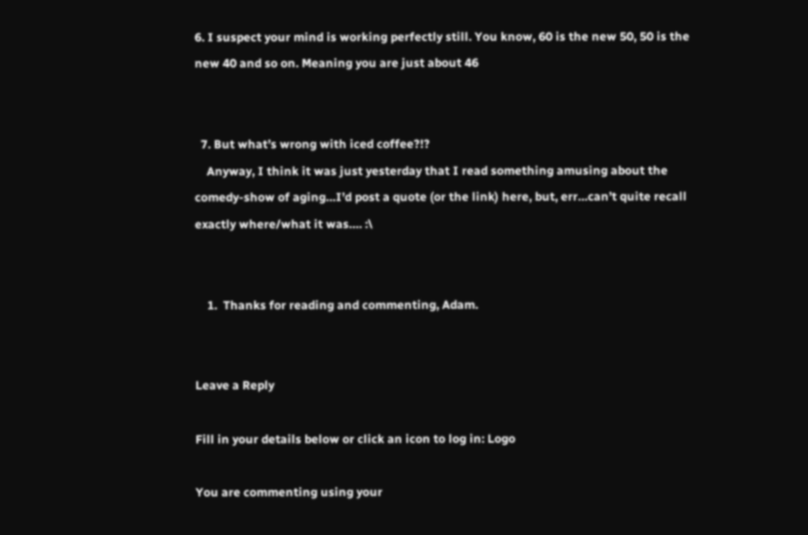6. I suspect your mind is working perfectly still. You know, 60 is the new 50, 50 is the new 40 and so on. Meaning you are just about 46


  7. But what’s wrong with iced coffee?!?
    Anyway, I think it was just yesterday that I read something amusing about the comedy-show of aging…I’d post a quote (or the link) here, but, err…can’t quite recall exactly where/what it was…. :\


    1.  Thanks for reading and commenting, Adam.


Leave a Reply

Fill in your details below or click an icon to log in: Logo

You are commenting using your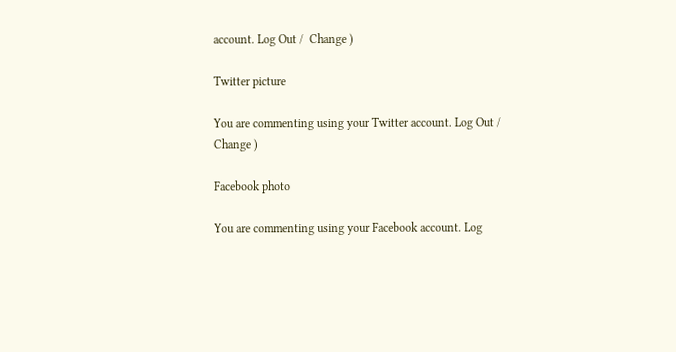account. Log Out /  Change )

Twitter picture

You are commenting using your Twitter account. Log Out /  Change )

Facebook photo

You are commenting using your Facebook account. Log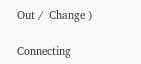Out /  Change )

Connecting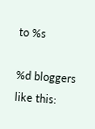to %s

%d bloggers like this: